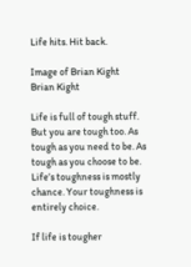Life hits. Hit back.

Image of Brian Kight
Brian Kight

Life is full of tough stuff. But you are tough too. As tough as you need to be. As tough as you choose to be. Life’s toughness is mostly chance. Your toughness is entirely choice.

If life is tougher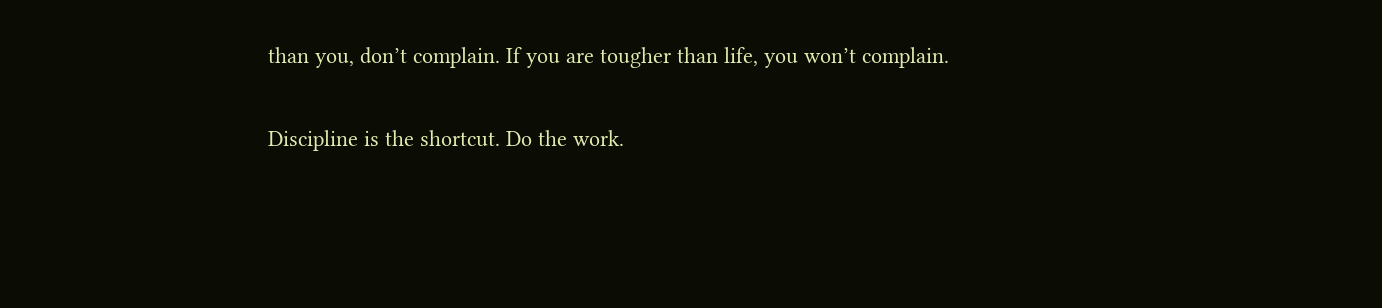than you, don’t complain. If you are tougher than life, you won’t complain.

Discipline is the shortcut. Do the work.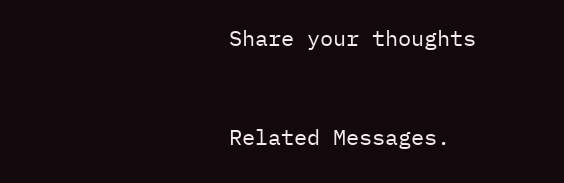Share your thoughts


Related Messages.